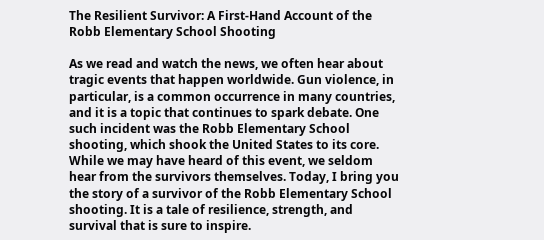The Resilient Survivor: A First-Hand Account of the Robb Elementary School Shooting

As we read and watch the news, we often hear about tragic events that happen worldwide. Gun violence, in particular, is a common occurrence in many countries, and it is a topic that continues to spark debate. One such incident was the Robb Elementary School shooting, which shook the United States to its core. While we may have heard of this event, we seldom hear from the survivors themselves. Today, I bring you the story of a survivor of the Robb Elementary School shooting. It is a tale of resilience, strength, and survival that is sure to inspire.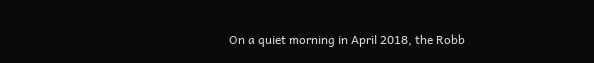On a quiet morning in April 2018, the Robb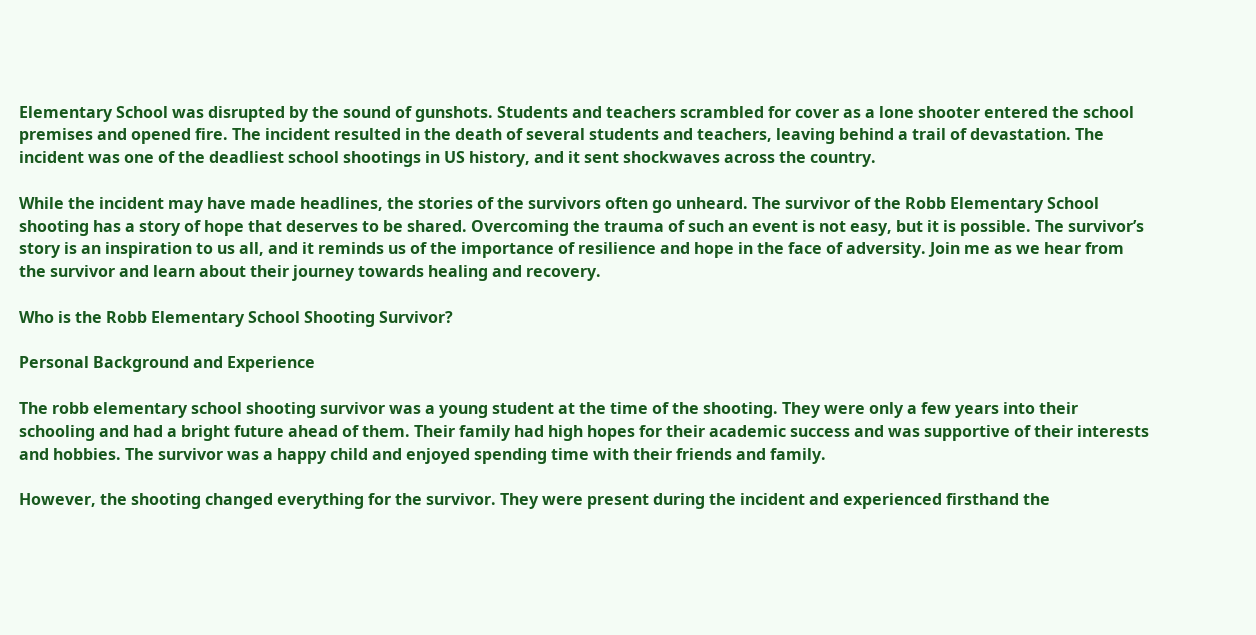Elementary School was disrupted by the sound of gunshots. Students and teachers scrambled for cover as a lone shooter entered the school premises and opened fire. The incident resulted in the death of several students and teachers, leaving behind a trail of devastation. The incident was one of the deadliest school shootings in US history, and it sent shockwaves across the country.

While the incident may have made headlines, the stories of the survivors often go unheard. The survivor of the Robb Elementary School shooting has a story of hope that deserves to be shared. Overcoming the trauma of such an event is not easy, but it is possible. The survivor’s story is an inspiration to us all, and it reminds us of the importance of resilience and hope in the face of adversity. Join me as we hear from the survivor and learn about their journey towards healing and recovery.

Who is the Robb Elementary School Shooting Survivor?

Personal Background and Experience

The robb elementary school shooting survivor was a young student at the time of the shooting. They were only a few years into their schooling and had a bright future ahead of them. Their family had high hopes for their academic success and was supportive of their interests and hobbies. The survivor was a happy child and enjoyed spending time with their friends and family.

However, the shooting changed everything for the survivor. They were present during the incident and experienced firsthand the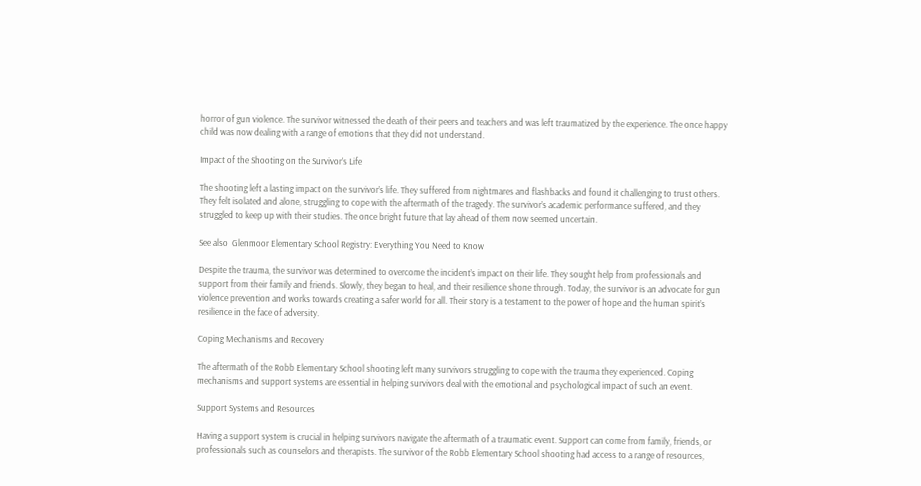horror of gun violence. The survivor witnessed the death of their peers and teachers and was left traumatized by the experience. The once happy child was now dealing with a range of emotions that they did not understand.

Impact of the Shooting on the Survivor’s Life

The shooting left a lasting impact on the survivor’s life. They suffered from nightmares and flashbacks and found it challenging to trust others. They felt isolated and alone, struggling to cope with the aftermath of the tragedy. The survivor’s academic performance suffered, and they struggled to keep up with their studies. The once bright future that lay ahead of them now seemed uncertain.

See also  Glenmoor Elementary School Registry: Everything You Need to Know

Despite the trauma, the survivor was determined to overcome the incident’s impact on their life. They sought help from professionals and support from their family and friends. Slowly, they began to heal, and their resilience shone through. Today, the survivor is an advocate for gun violence prevention and works towards creating a safer world for all. Their story is a testament to the power of hope and the human spirit’s resilience in the face of adversity.

Coping Mechanisms and Recovery

The aftermath of the Robb Elementary School shooting left many survivors struggling to cope with the trauma they experienced. Coping mechanisms and support systems are essential in helping survivors deal with the emotional and psychological impact of such an event.

Support Systems and Resources

Having a support system is crucial in helping survivors navigate the aftermath of a traumatic event. Support can come from family, friends, or professionals such as counselors and therapists. The survivor of the Robb Elementary School shooting had access to a range of resources,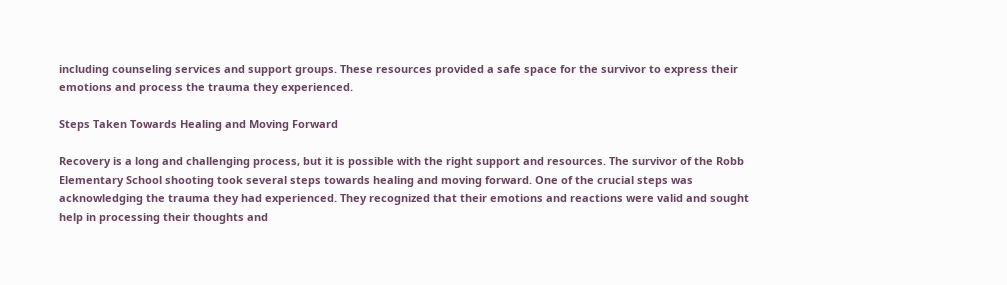including counseling services and support groups. These resources provided a safe space for the survivor to express their emotions and process the trauma they experienced.

Steps Taken Towards Healing and Moving Forward

Recovery is a long and challenging process, but it is possible with the right support and resources. The survivor of the Robb Elementary School shooting took several steps towards healing and moving forward. One of the crucial steps was acknowledging the trauma they had experienced. They recognized that their emotions and reactions were valid and sought help in processing their thoughts and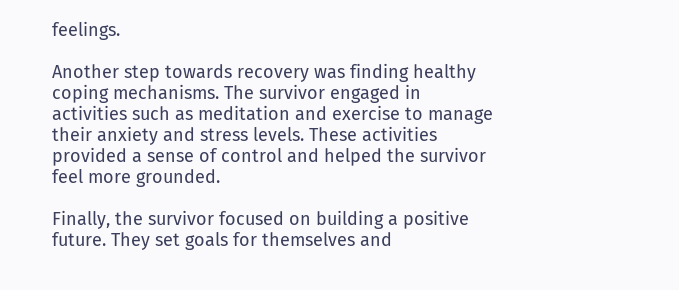feelings.

Another step towards recovery was finding healthy coping mechanisms. The survivor engaged in activities such as meditation and exercise to manage their anxiety and stress levels. These activities provided a sense of control and helped the survivor feel more grounded.

Finally, the survivor focused on building a positive future. They set goals for themselves and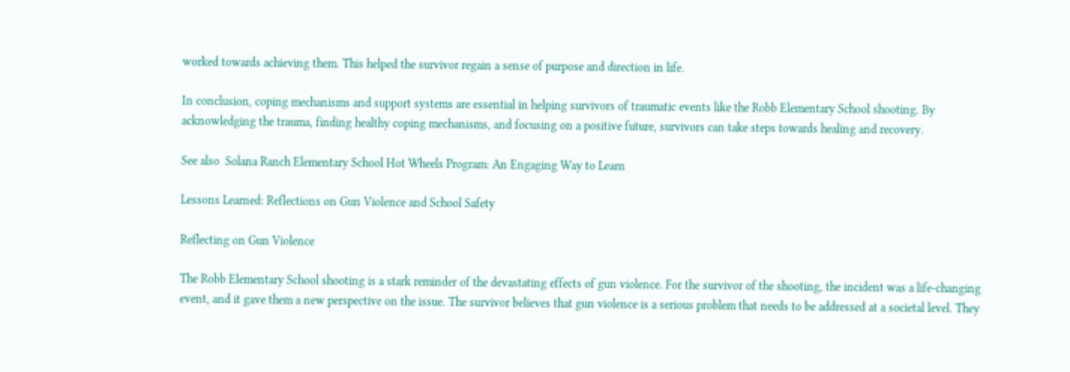worked towards achieving them. This helped the survivor regain a sense of purpose and direction in life.

In conclusion, coping mechanisms and support systems are essential in helping survivors of traumatic events like the Robb Elementary School shooting. By acknowledging the trauma, finding healthy coping mechanisms, and focusing on a positive future, survivors can take steps towards healing and recovery.

See also  Solana Ranch Elementary School Hot Wheels Program: An Engaging Way to Learn

Lessons Learned: Reflections on Gun Violence and School Safety

Reflecting on Gun Violence

The Robb Elementary School shooting is a stark reminder of the devastating effects of gun violence. For the survivor of the shooting, the incident was a life-changing event, and it gave them a new perspective on the issue. The survivor believes that gun violence is a serious problem that needs to be addressed at a societal level. They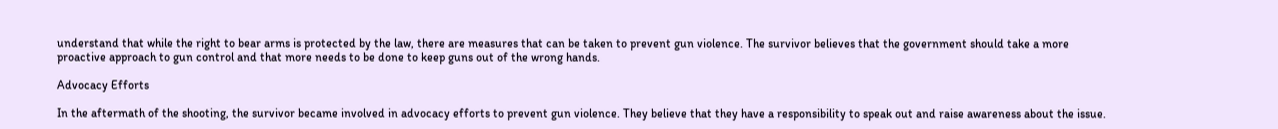understand that while the right to bear arms is protected by the law, there are measures that can be taken to prevent gun violence. The survivor believes that the government should take a more proactive approach to gun control and that more needs to be done to keep guns out of the wrong hands.

Advocacy Efforts

In the aftermath of the shooting, the survivor became involved in advocacy efforts to prevent gun violence. They believe that they have a responsibility to speak out and raise awareness about the issue.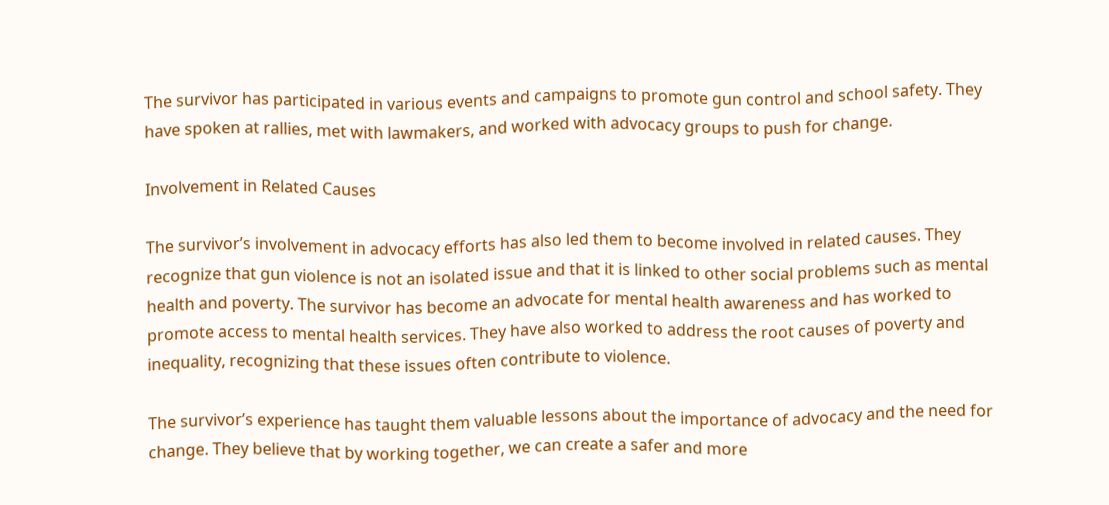The survivor has participated in various events and campaigns to promote gun control and school safety. They have spoken at rallies, met with lawmakers, and worked with advocacy groups to push for change.

Involvement in Related Causes

The survivor’s involvement in advocacy efforts has also led them to become involved in related causes. They recognize that gun violence is not an isolated issue and that it is linked to other social problems such as mental health and poverty. The survivor has become an advocate for mental health awareness and has worked to promote access to mental health services. They have also worked to address the root causes of poverty and inequality, recognizing that these issues often contribute to violence.

The survivor’s experience has taught them valuable lessons about the importance of advocacy and the need for change. They believe that by working together, we can create a safer and more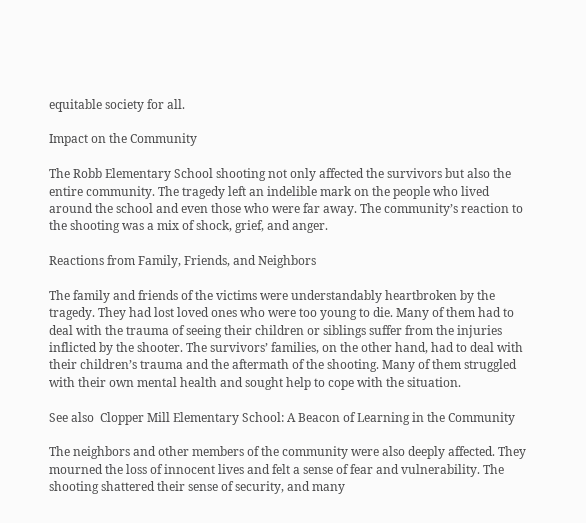equitable society for all.

Impact on the Community

The Robb Elementary School shooting not only affected the survivors but also the entire community. The tragedy left an indelible mark on the people who lived around the school and even those who were far away. The community’s reaction to the shooting was a mix of shock, grief, and anger.

Reactions from Family, Friends, and Neighbors

The family and friends of the victims were understandably heartbroken by the tragedy. They had lost loved ones who were too young to die. Many of them had to deal with the trauma of seeing their children or siblings suffer from the injuries inflicted by the shooter. The survivors’ families, on the other hand, had to deal with their children’s trauma and the aftermath of the shooting. Many of them struggled with their own mental health and sought help to cope with the situation.

See also  Clopper Mill Elementary School: A Beacon of Learning in the Community

The neighbors and other members of the community were also deeply affected. They mourned the loss of innocent lives and felt a sense of fear and vulnerability. The shooting shattered their sense of security, and many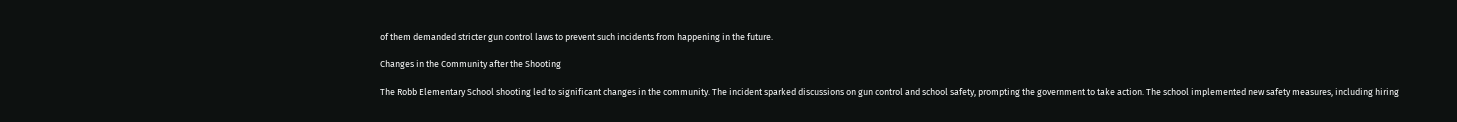of them demanded stricter gun control laws to prevent such incidents from happening in the future.

Changes in the Community after the Shooting

The Robb Elementary School shooting led to significant changes in the community. The incident sparked discussions on gun control and school safety, prompting the government to take action. The school implemented new safety measures, including hiring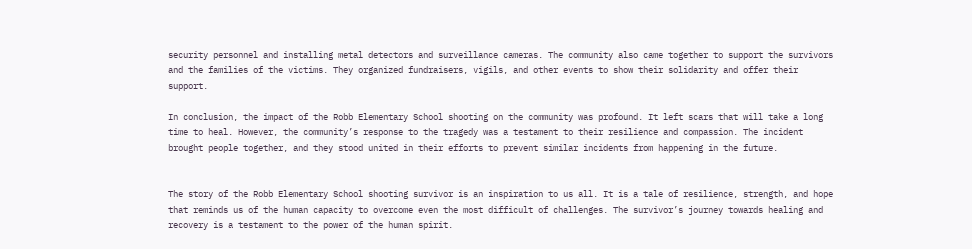security personnel and installing metal detectors and surveillance cameras. The community also came together to support the survivors and the families of the victims. They organized fundraisers, vigils, and other events to show their solidarity and offer their support.

In conclusion, the impact of the Robb Elementary School shooting on the community was profound. It left scars that will take a long time to heal. However, the community’s response to the tragedy was a testament to their resilience and compassion. The incident brought people together, and they stood united in their efforts to prevent similar incidents from happening in the future.


The story of the Robb Elementary School shooting survivor is an inspiration to us all. It is a tale of resilience, strength, and hope that reminds us of the human capacity to overcome even the most difficult of challenges. The survivor’s journey towards healing and recovery is a testament to the power of the human spirit.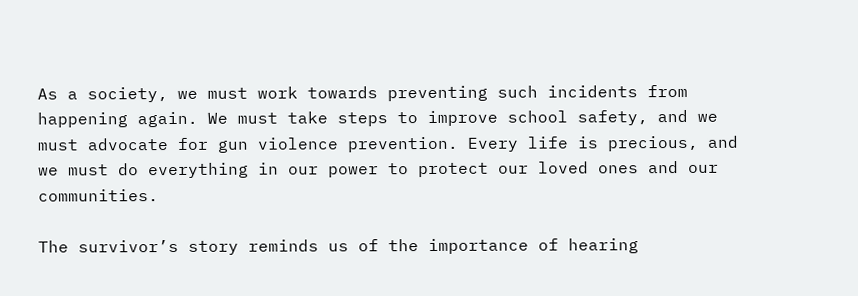As a society, we must work towards preventing such incidents from happening again. We must take steps to improve school safety, and we must advocate for gun violence prevention. Every life is precious, and we must do everything in our power to protect our loved ones and our communities.

The survivor’s story reminds us of the importance of hearing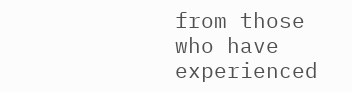from those who have experienced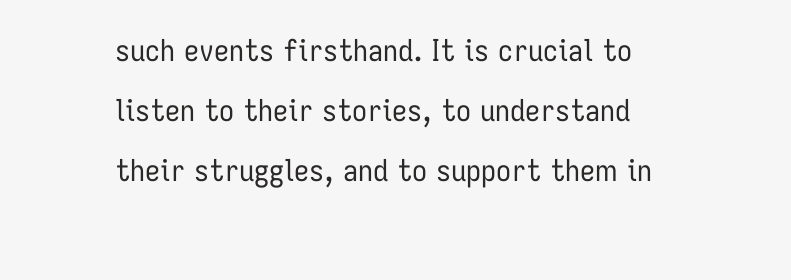such events firsthand. It is crucial to listen to their stories, to understand their struggles, and to support them in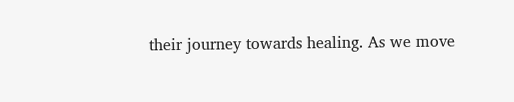their journey towards healing. As we move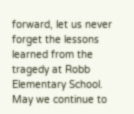forward, let us never forget the lessons learned from the tragedy at Robb Elementary School. May we continue to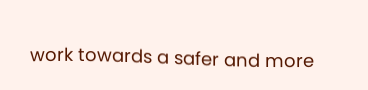work towards a safer and more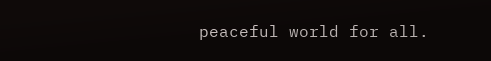peaceful world for all.